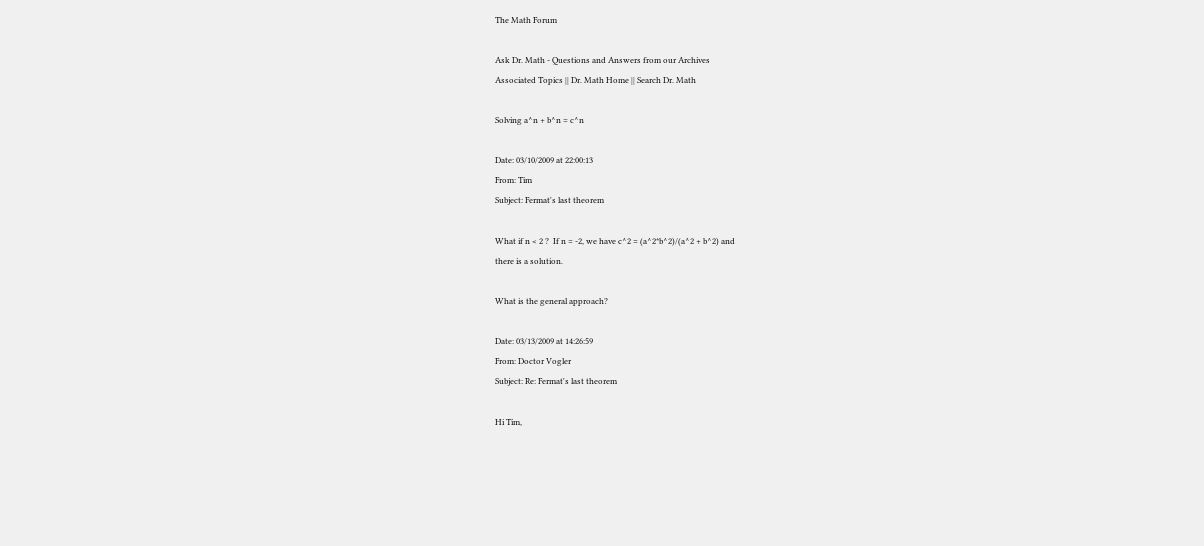The Math Forum

Ask Dr. Math - Questions and Answers from our Archives
Associated Topics || Dr. Math Home || Search Dr. Math

Solving a^n + b^n = c^n

Date: 03/10/2009 at 22:00:13
From: Tim
Subject: Fermat's last theorem

What if n < 2 ?  If n = -2, we have c^2 = (a^2*b^2)/(a^2 + b^2) and
there is a solution.

What is the general approach?

Date: 03/13/2009 at 14:26:59
From: Doctor Vogler
Subject: Re: Fermat's last theorem

Hi Tim,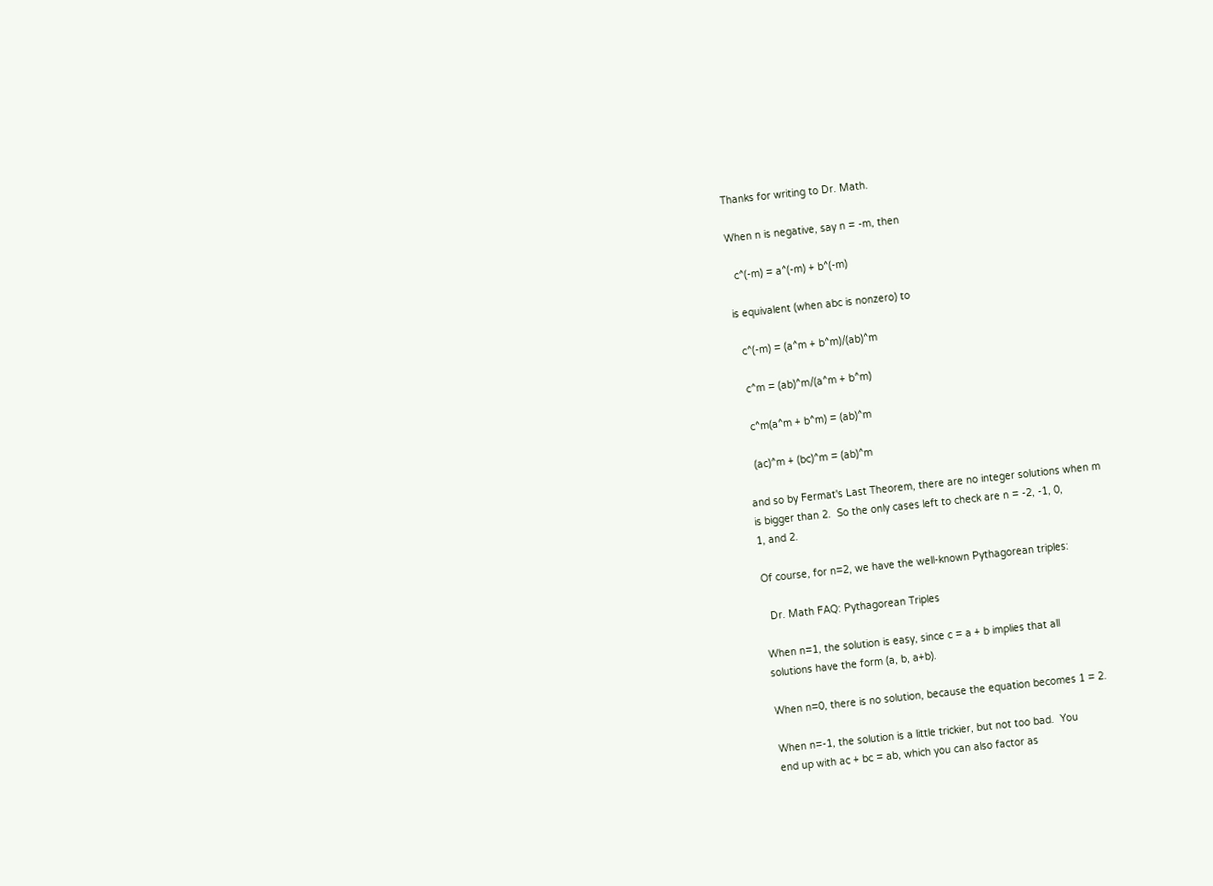Thanks for writing to Dr. Math.

When n is negative, say n = -m, then

  c^(-m) = a^(-m) + b^(-m)

is equivalent (when abc is nonzero) to

  c^(-m) = (a^m + b^m)/(ab)^m

  c^m = (ab)^m/(a^m + b^m)

  c^m(a^m + b^m) = (ab)^m

  (ac)^m + (bc)^m = (ab)^m

and so by Fermat's Last Theorem, there are no integer solutions when m
is bigger than 2.  So the only cases left to check are n = -2, -1, 0,
1, and 2.

Of course, for n=2, we have the well-known Pythagorean triples:

  Dr. Math FAQ: Pythagorean Triples

When n=1, the solution is easy, since c = a + b implies that all
solutions have the form (a, b, a+b).

When n=0, there is no solution, because the equation becomes 1 = 2.

When n=-1, the solution is a little trickier, but not too bad.  You
end up with ac + bc = ab, which you can also factor as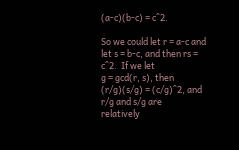(a-c)(b-c) = c^2.

So we could let r = a-c and let s = b-c, and then rs = c^2.  If we let
g = gcd(r, s), then (r/g)(s/g) = (c/g)^2, and r/g and s/g are
relatively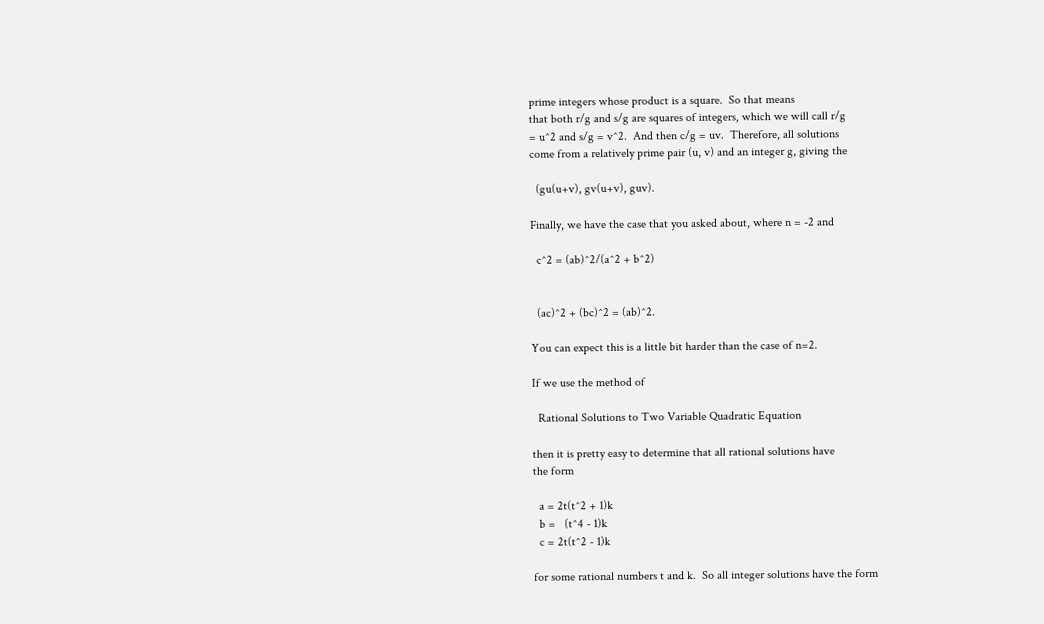prime integers whose product is a square.  So that means
that both r/g and s/g are squares of integers, which we will call r/g
= u^2 and s/g = v^2.  And then c/g = uv.  Therefore, all solutions
come from a relatively prime pair (u, v) and an integer g, giving the

  (gu(u+v), gv(u+v), guv).

Finally, we have the case that you asked about, where n = -2 and

  c^2 = (ab)^2/(a^2 + b^2)


  (ac)^2 + (bc)^2 = (ab)^2.

You can expect this is a little bit harder than the case of n=2.

If we use the method of

  Rational Solutions to Two Variable Quadratic Equation

then it is pretty easy to determine that all rational solutions have
the form

  a = 2t(t^2 + 1)k
  b =   (t^4 - 1)k
  c = 2t(t^2 - 1)k

for some rational numbers t and k.  So all integer solutions have the form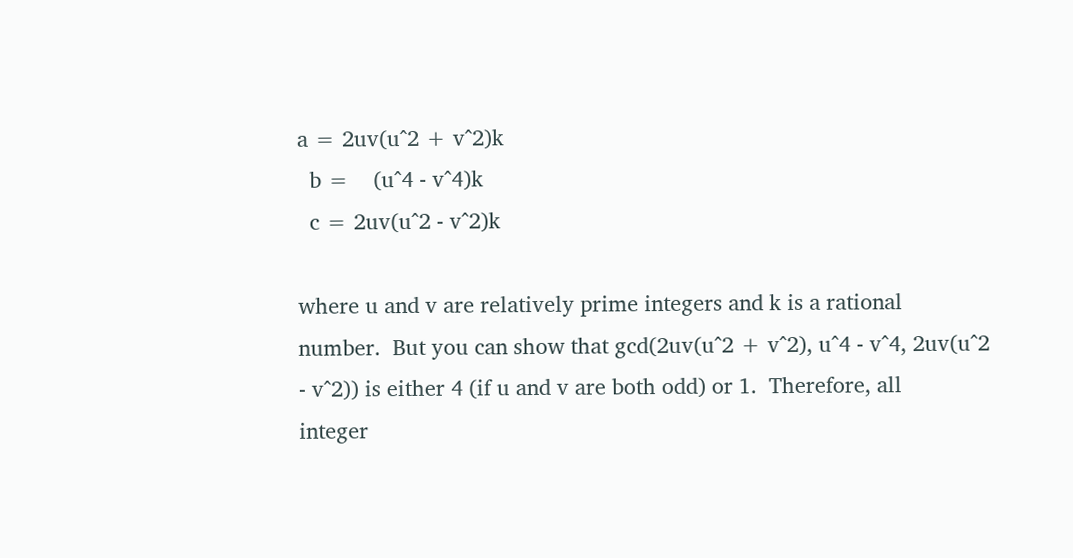a = 2uv(u^2 + v^2)k
  b =    (u^4 - v^4)k
  c = 2uv(u^2 - v^2)k

where u and v are relatively prime integers and k is a rational
number.  But you can show that gcd(2uv(u^2 + v^2), u^4 - v^4, 2uv(u^2
- v^2)) is either 4 (if u and v are both odd) or 1.  Therefore, all
integer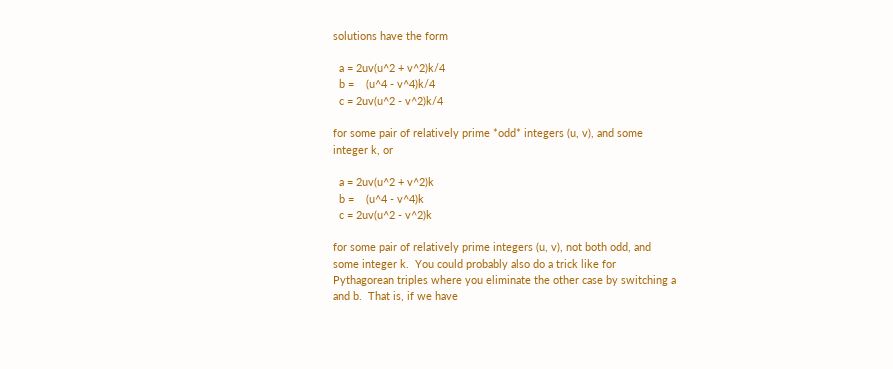solutions have the form

  a = 2uv(u^2 + v^2)k/4
  b =    (u^4 - v^4)k/4
  c = 2uv(u^2 - v^2)k/4

for some pair of relatively prime *odd* integers (u, v), and some
integer k, or

  a = 2uv(u^2 + v^2)k
  b =    (u^4 - v^4)k
  c = 2uv(u^2 - v^2)k

for some pair of relatively prime integers (u, v), not both odd, and
some integer k.  You could probably also do a trick like for
Pythagorean triples where you eliminate the other case by switching a
and b.  That is, if we have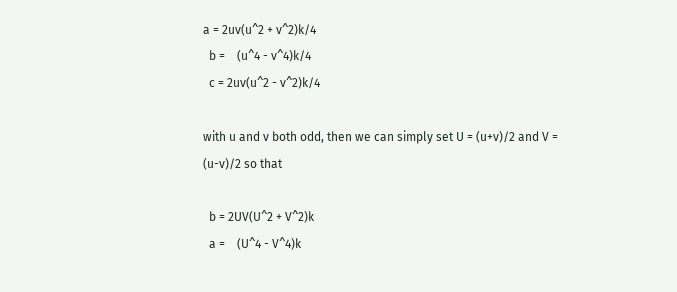a = 2uv(u^2 + v^2)k/4
  b =    (u^4 - v^4)k/4
  c = 2uv(u^2 - v^2)k/4

with u and v both odd, then we can simply set U = (u+v)/2 and V =
(u-v)/2 so that

  b = 2UV(U^2 + V^2)k
  a =    (U^4 - V^4)k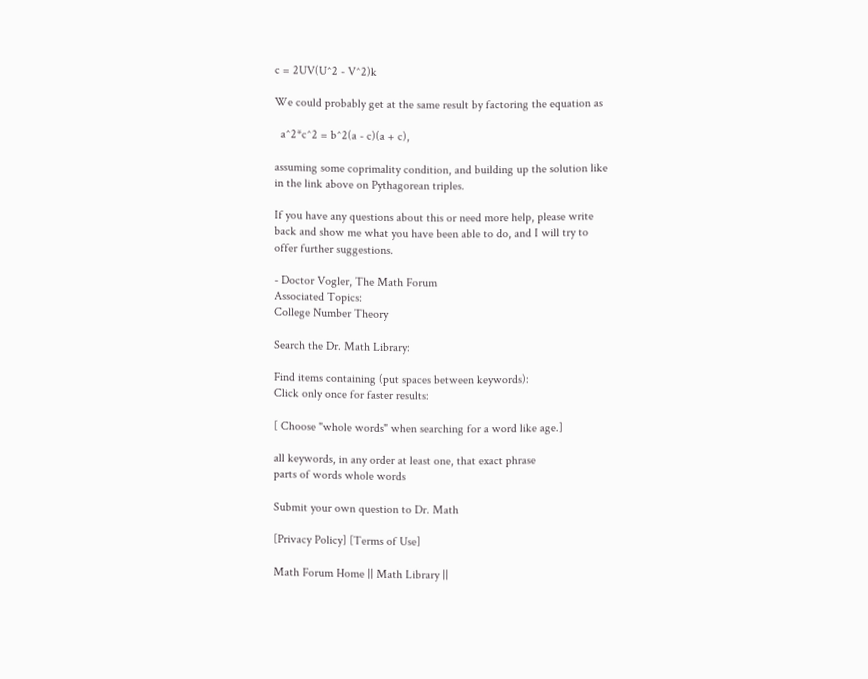c = 2UV(U^2 - V^2)k

We could probably get at the same result by factoring the equation as

  a^2*c^2 = b^2(a - c)(a + c),

assuming some coprimality condition, and building up the solution like
in the link above on Pythagorean triples.

If you have any questions about this or need more help, please write
back and show me what you have been able to do, and I will try to
offer further suggestions.

- Doctor Vogler, The Math Forum
Associated Topics:
College Number Theory

Search the Dr. Math Library:

Find items containing (put spaces between keywords):
Click only once for faster results:

[ Choose "whole words" when searching for a word like age.]

all keywords, in any order at least one, that exact phrase
parts of words whole words

Submit your own question to Dr. Math

[Privacy Policy] [Terms of Use]

Math Forum Home || Math Library ||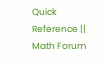Quick Reference || Math Forum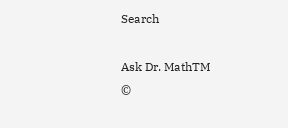Search

Ask Dr. MathTM
©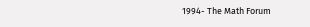1994- The Math Forum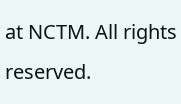at NCTM. All rights reserved.